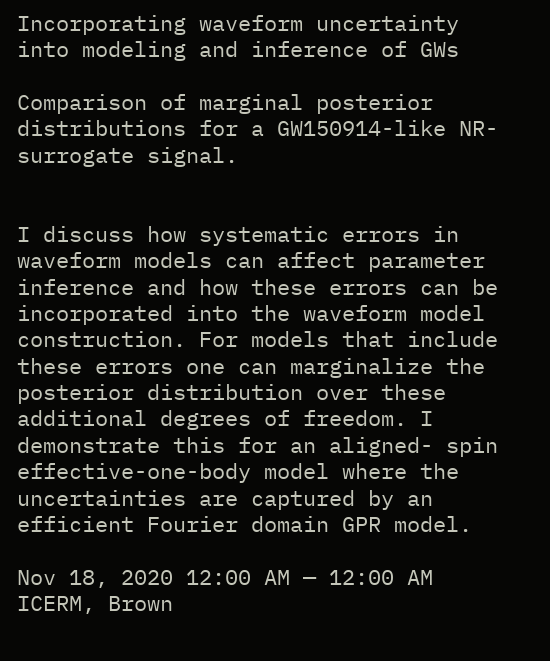Incorporating waveform uncertainty into modeling and inference of GWs

Comparison of marginal posterior distributions for a GW150914-like NR-surrogate signal.


I discuss how systematic errors in waveform models can affect parameter inference and how these errors can be incorporated into the waveform model construction. For models that include these errors one can marginalize the posterior distribution over these additional degrees of freedom. I demonstrate this for an aligned- spin effective-one-body model where the uncertainties are captured by an efficient Fourier domain GPR model.

Nov 18, 2020 12:00 AM — 12:00 AM
ICERM, Brown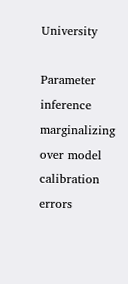University

Parameter inference marginalizing over model calibration errors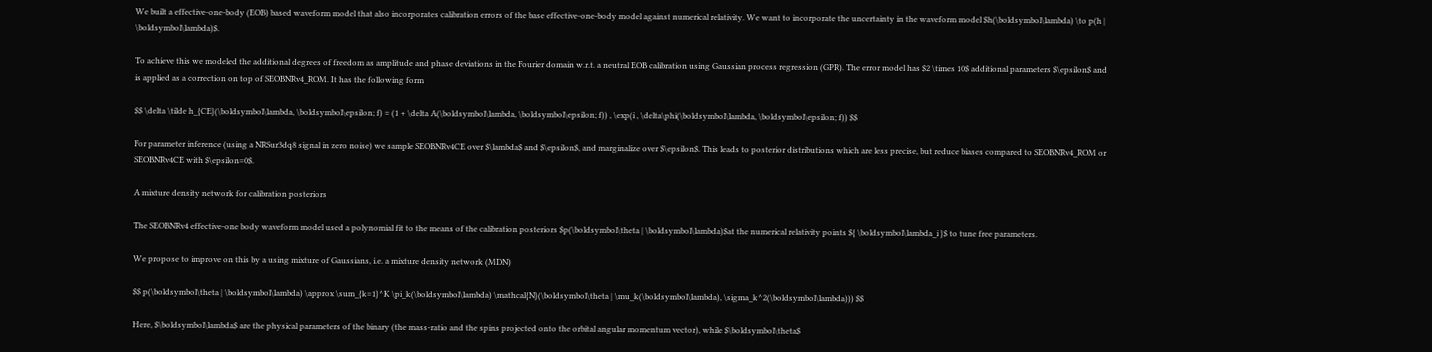We built a effective-one-body (EOB) based waveform model that also incorporates calibration errors of the base effective-one-body model against numerical relativity. We want to incorporate the uncertainty in the waveform model $h(\boldsymbol\lambda) \to p(h | \boldsymbol\lambda)$.

To achieve this we modeled the additional degrees of freedom as amplitude and phase deviations in the Fourier domain w.r.t. a neutral EOB calibration using Gaussian process regression (GPR). The error model has $2 \times 10$ additional parameters $\epsilon$ and is applied as a correction on top of SEOBNRv4_ROM. It has the following form

$$ \delta \tilde h_{CE}(\boldsymbol\lambda, \boldsymbol\epsilon; f) = (1 + \delta A(\boldsymbol\lambda, \boldsymbol\epsilon; f)) , \exp(i , \delta\phi(\boldsymbol\lambda, \boldsymbol\epsilon; f)) $$

For parameter inference (using a NRSur3dq8 signal in zero noise) we sample SEOBNRv4CE over $\lambda$ and $\epsilon$, and marginalize over $\epsilon$. This leads to posterior distributions which are less precise, but reduce biases compared to SEOBNRv4_ROM or SEOBNRv4CE with $\epsilon=0$.

A mixture density network for calibration posteriors

The SEOBNRv4 effective-one body waveform model used a polynomial fit to the means of the calibration posteriors $p(\boldsymbol\theta | \boldsymbol\lambda)$at the numerical relativity points ${ \boldsymbol\lambda_i }$ to tune free parameters.

We propose to improve on this by a using mixture of Gaussians, i.e. a mixture density network (MDN)

$$ p(\boldsymbol\theta | \boldsymbol\lambda) \approx \sum_{k=1}^K \pi_k(\boldsymbol\lambda) \mathcal{N}(\boldsymbol\theta | \mu_k(\boldsymbol\lambda), \sigma_k^2(\boldsymbol\lambda))) $$

Here, $\boldsymbol\lambda$ are the physical parameters of the binary (the mass-ratio and the spins projected onto the orbital angular momentum vector), while $\boldsymbol\theta$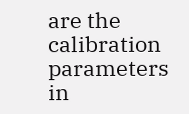are the calibration parameters in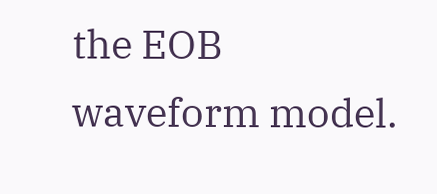the EOB waveform model.